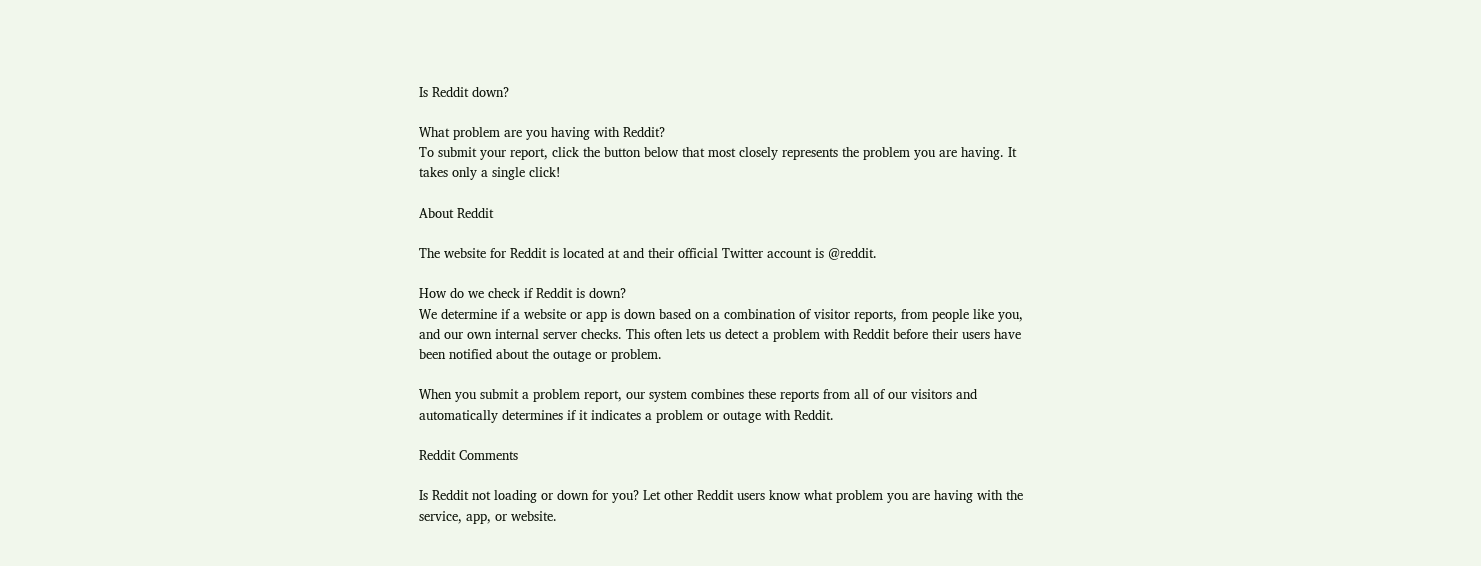Is Reddit down?

What problem are you having with Reddit?
To submit your report, click the button below that most closely represents the problem you are having. It takes only a single click!

About Reddit

The website for Reddit is located at and their official Twitter account is @reddit.

How do we check if Reddit is down?
We determine if a website or app is down based on a combination of visitor reports, from people like you, and our own internal server checks. This often lets us detect a problem with Reddit before their users have been notified about the outage or problem.

When you submit a problem report, our system combines these reports from all of our visitors and automatically determines if it indicates a problem or outage with Reddit.

Reddit Comments

Is Reddit not loading or down for you? Let other Reddit users know what problem you are having with the service, app, or website.